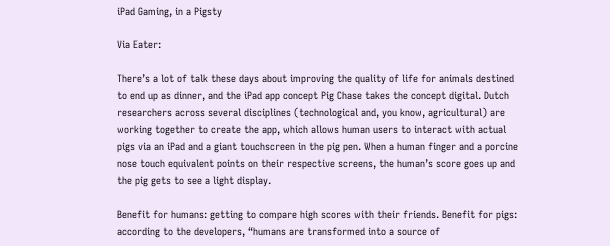iPad Gaming, in a Pigsty

Via Eater:

There’s a lot of talk these days about improving the quality of life for animals destined to end up as dinner, and the iPad app concept Pig Chase takes the concept digital. Dutch researchers across several disciplines (technological and, you know, agricultural) are working together to create the app, which allows human users to interact with actual pigs via an iPad and a giant touchscreen in the pig pen. When a human finger and a porcine nose touch equivalent points on their respective screens, the human’s score goes up and the pig gets to see a light display.

Benefit for humans: getting to compare high scores with their friends. Benefit for pigs: according to the developers, “humans are transformed into a source of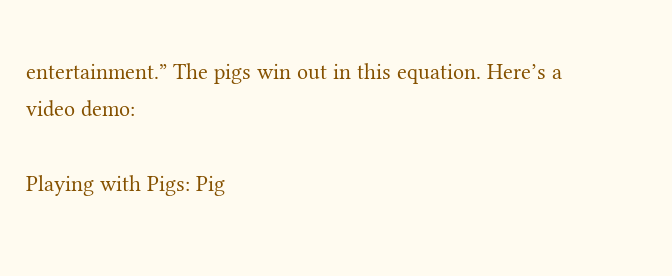entertainment.” The pigs win out in this equation. Here’s a video demo:

Playing with Pigs: Pig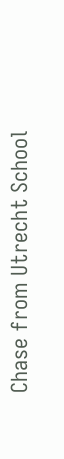Chase from Utrecht School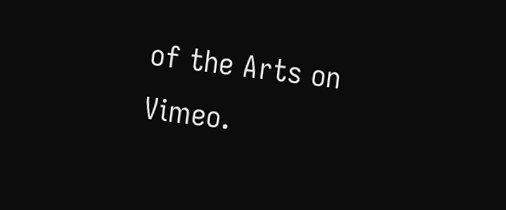of the Arts on Vimeo.